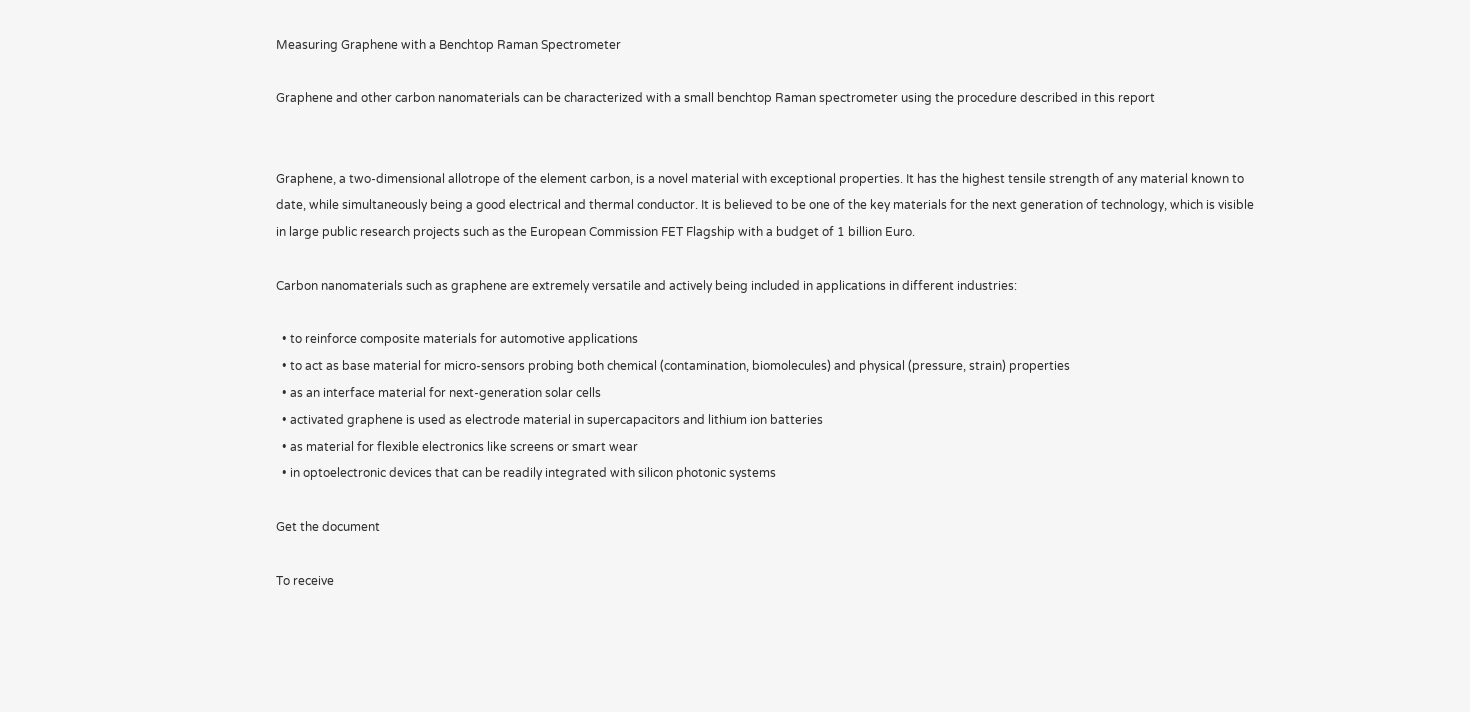Measuring Graphene with a Benchtop Raman Spectrometer

Graphene and other carbon nanomaterials can be characterized with a small benchtop Raman spectrometer using the procedure described in this report


Graphene, a two-dimensional allotrope of the element carbon, is a novel material with exceptional properties. It has the highest tensile strength of any material known to date, while simultaneously being a good electrical and thermal conductor. It is believed to be one of the key materials for the next generation of technology, which is visible in large public research projects such as the European Commission FET Flagship with a budget of 1 billion Euro.

Carbon nanomaterials such as graphene are extremely versatile and actively being included in applications in different industries:

  • to reinforce composite materials for automotive applications
  • to act as base material for micro-sensors probing both chemical (contamination, biomolecules) and physical (pressure, strain) properties
  • as an interface material for next-generation solar cells
  • activated graphene is used as electrode material in supercapacitors and lithium ion batteries
  • as material for flexible electronics like screens or smart wear
  • in optoelectronic devices that can be readily integrated with silicon photonic systems

Get the document

To receive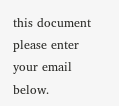this document please enter your email below.